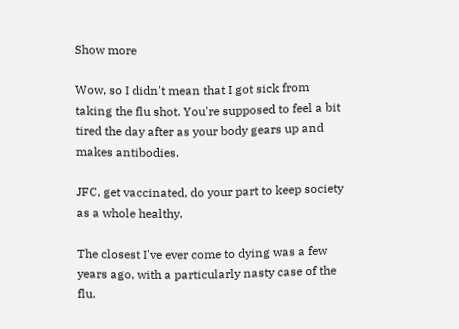Show more

Wow, so I didn't mean that I got sick from taking the flu shot. You're supposed to feel a bit tired the day after as your body gears up and makes antibodies.

JFC, get vaccinated, do your part to keep society as a whole healthy.

The closest I've ever come to dying was a few years ago, with a particularly nasty case of the flu.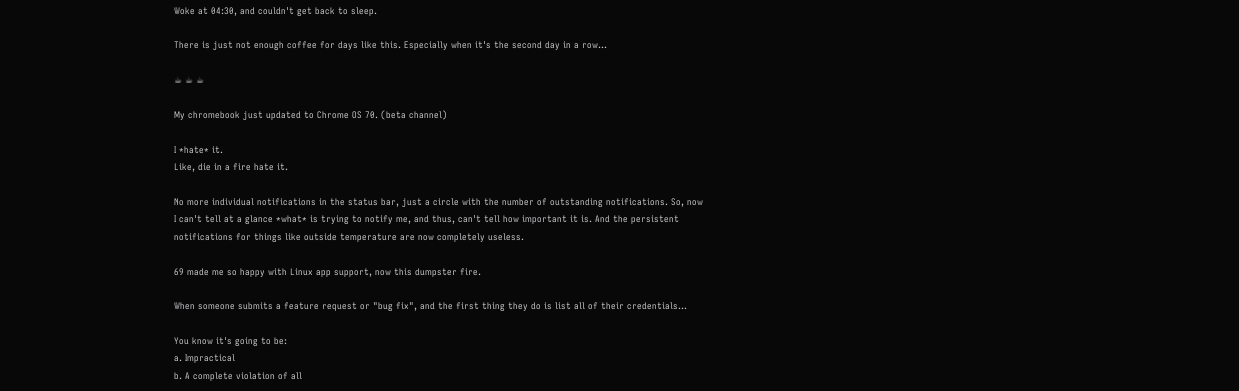Woke at 04:30, and couldn't get back to sleep.

There is just not enough coffee for days like this. Especially when it's the second day in a row...

☕ ☕ ☕

My chromebook just updated to Chrome OS 70. (beta channel)

I *hate* it.
Like, die in a fire hate it.

No more individual notifications in the status bar, just a circle with the number of outstanding notifications. So, now I can't tell at a glance *what* is trying to notify me, and thus, can't tell how important it is. And the persistent notifications for things like outside temperature are now completely useless.

69 made me so happy with Linux app support, now this dumpster fire.

When someone submits a feature request or "bug fix", and the first thing they do is list all of their credentials...

You know it's going to be:
a. Impractical
b. A complete violation of all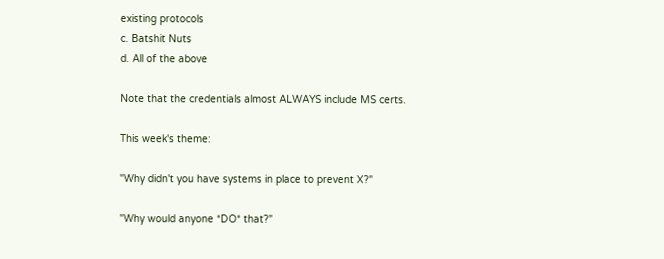existing protocols
c. Batshit Nuts
d. All of the above

Note that the credentials almost ALWAYS include MS certs.

This week's theme:

"Why didn't you have systems in place to prevent X?"

"Why would anyone *DO* that?"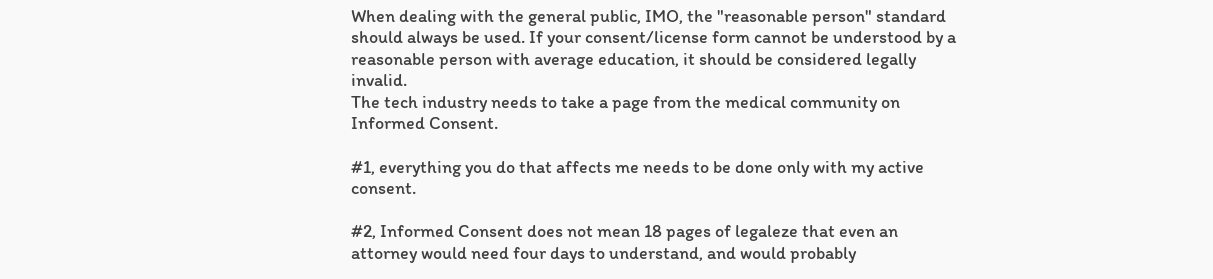When dealing with the general public, IMO, the "reasonable person" standard should always be used. If your consent/license form cannot be understood by a reasonable person with average education, it should be considered legally invalid.
The tech industry needs to take a page from the medical community on Informed Consent.

#1, everything you do that affects me needs to be done only with my active consent.

#2, Informed Consent does not mean 18 pages of legaleze that even an attorney would need four days to understand, and would probably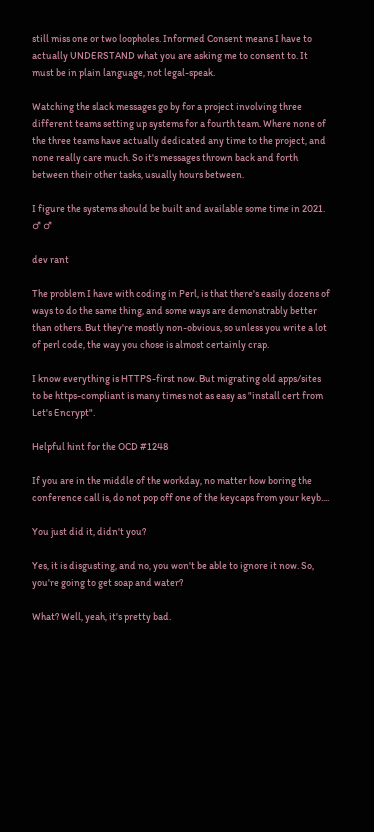still miss one or two loopholes. Informed Consent means I have to actually UNDERSTAND what you are asking me to consent to. It must be in plain language, not legal-speak.

Watching the slack messages go by for a project involving three different teams setting up systems for a fourth team. Where none of the three teams have actually dedicated any time to the project, and none really care much. So it's messages thrown back and forth between their other tasks, usually hours between.

I figure the systems should be built and available some time in 2021. ♂ ♂

dev rant

The problem I have with coding in Perl, is that there's easily dozens of ways to do the same thing, and some ways are demonstrably better than others. But they're mostly non-obvious, so unless you write a lot of perl code, the way you chose is almost certainly crap.

I know everything is HTTPS-first now. But migrating old apps/sites to be https-compliant is many times not as easy as "install cert from Let's Encrypt".

Helpful hint for the OCD #1248

If you are in the middle of the workday, no matter how boring the conference call is, do not pop off one of the keycaps from your keyb....

You just did it, didn't you?

Yes, it is disgusting, and no, you won't be able to ignore it now. So, you're going to get soap and water?

What? Well, yeah, it's pretty bad.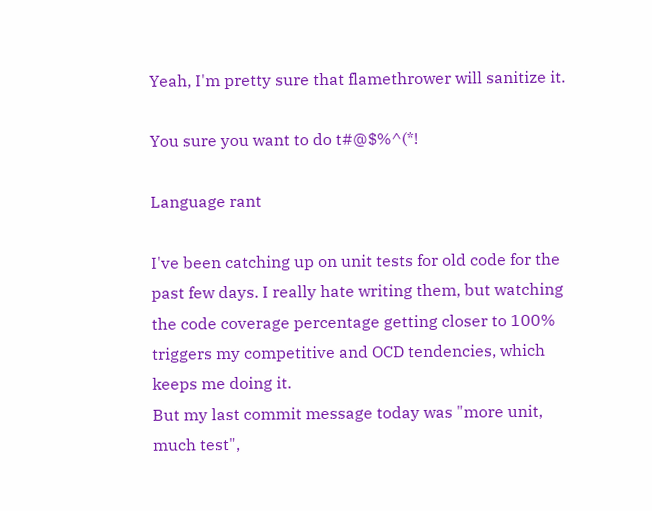Yeah, I'm pretty sure that flamethrower will sanitize it.

You sure you want to do t#@$%^(*!

Language rant

I've been catching up on unit tests for old code for the past few days. I really hate writing them, but watching the code coverage percentage getting closer to 100% triggers my competitive and OCD tendencies, which keeps me doing it.
But my last commit message today was "more unit, much test",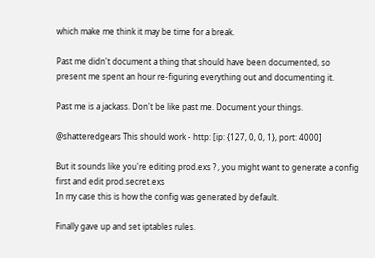which make me think it may be time for a break.

Past me didn't document a thing that should have been documented, so present me spent an hour re-figuring everything out and documenting it.

Past me is a jackass. Don't be like past me. Document your things.

@shatteredgears This should work - http: [ip: {127, 0, 0, 1}, port: 4000]

But it sounds like you're editing prod.exs ? , you might want to generate a config first and edit prod.secret.exs
In my case this is how the config was generated by default.

Finally gave up and set iptables rules.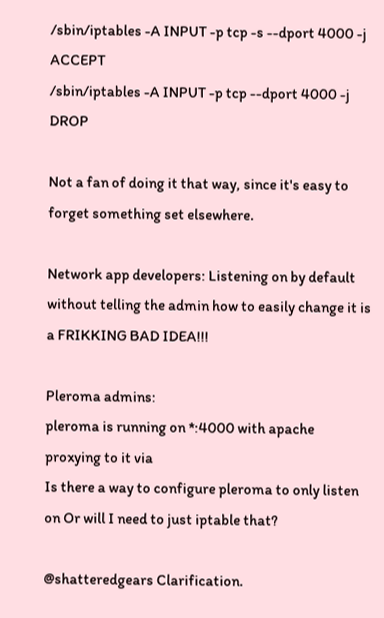/sbin/iptables -A INPUT -p tcp -s --dport 4000 -j ACCEPT
/sbin/iptables -A INPUT -p tcp --dport 4000 -j DROP

Not a fan of doing it that way, since it's easy to forget something set elsewhere.

Network app developers: Listening on by default without telling the admin how to easily change it is a FRIKKING BAD IDEA!!!

Pleroma admins:
pleroma is running on *:4000 with apache proxying to it via
Is there a way to configure pleroma to only listen on Or will I need to just iptable that?

@shatteredgears Clarification.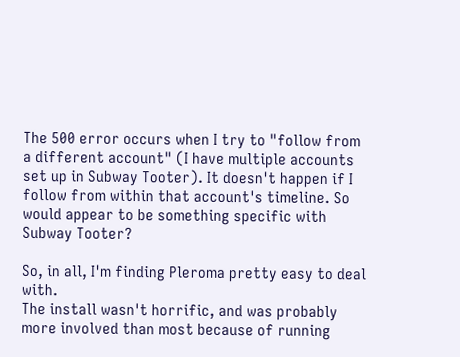The 500 error occurs when I try to "follow from a different account" (I have multiple accounts set up in Subway Tooter). It doesn't happen if I follow from within that account's timeline. So would appear to be something specific with Subway Tooter?

So, in all, I'm finding Pleroma pretty easy to deal with.
The install wasn't horrific, and was probably more involved than most because of running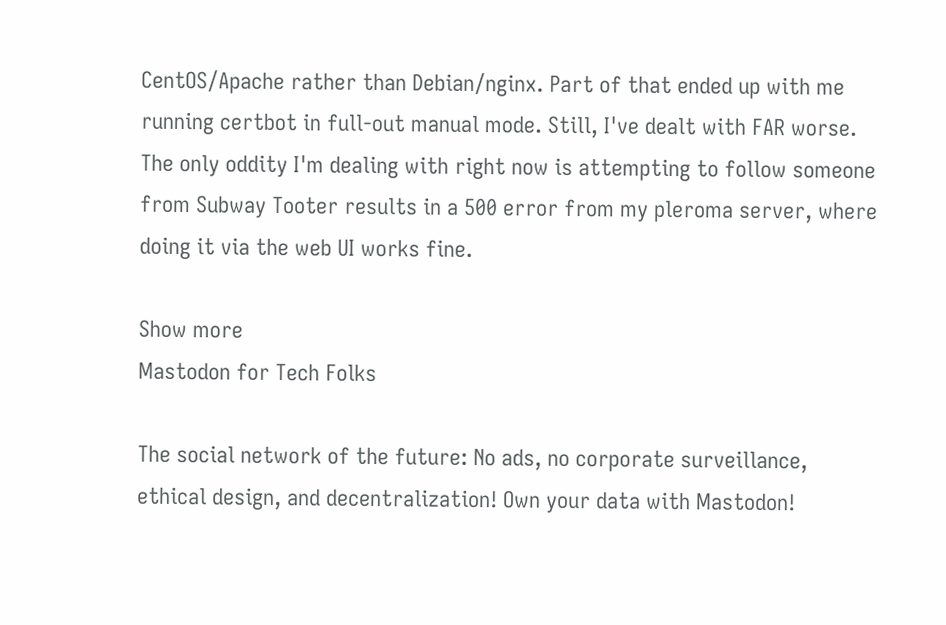CentOS/Apache rather than Debian/nginx. Part of that ended up with me running certbot in full-out manual mode. Still, I've dealt with FAR worse.
The only oddity I'm dealing with right now is attempting to follow someone from Subway Tooter results in a 500 error from my pleroma server, where doing it via the web UI works fine.

Show more
Mastodon for Tech Folks

The social network of the future: No ads, no corporate surveillance, ethical design, and decentralization! Own your data with Mastodon!